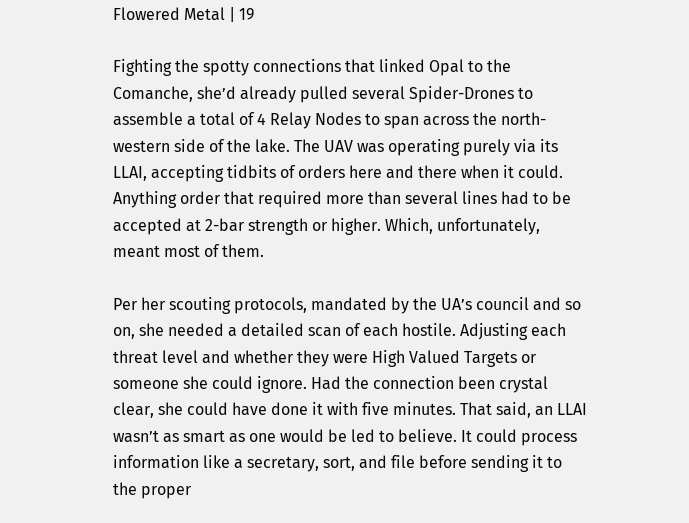Flowered Metal | 19

Fighting the spotty connections that linked Opal to the Comanche, she’d already pulled several Spider-Drones to assemble a total of 4 Relay Nodes to span across the north-western side of the lake. The UAV was operating purely via its LLAI, accepting tidbits of orders here and there when it could. Anything order that required more than several lines had to be accepted at 2-bar strength or higher. Which, unfortunately, meant most of them.

Per her scouting protocols, mandated by the UA’s council and so on, she needed a detailed scan of each hostile. Adjusting each threat level and whether they were High Valued Targets or someone she could ignore. Had the connection been crystal clear, she could have done it with five minutes. That said, an LLAI wasn’t as smart as one would be led to believe. It could process information like a secretary, sort, and file before sending it to the proper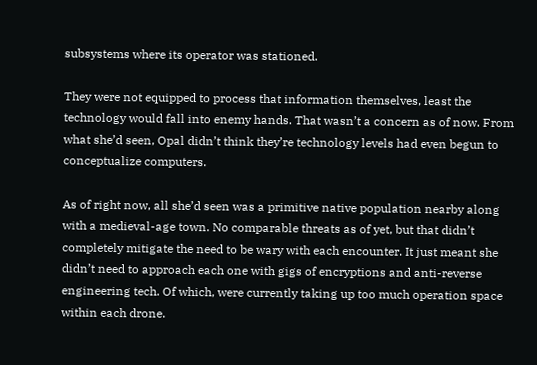subsystems where its operator was stationed.

They were not equipped to process that information themselves, least the technology would fall into enemy hands. That wasn’t a concern as of now. From what she’d seen, Opal didn’t think they’re technology levels had even begun to conceptualize computers.

As of right now, all she’d seen was a primitive native population nearby along with a medieval-age town. No comparable threats as of yet, but that didn’t completely mitigate the need to be wary with each encounter. It just meant she didn’t need to approach each one with gigs of encryptions and anti-reverse engineering tech. Of which, were currently taking up too much operation space within each drone.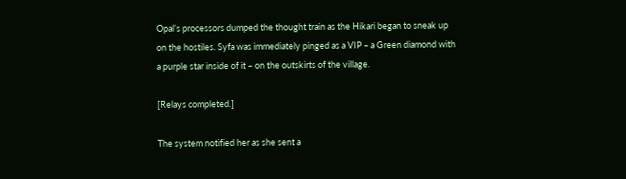Opal’s processors dumped the thought train as the Hikari began to sneak up on the hostiles. Syfa was immediately pinged as a VIP – a Green diamond with a purple star inside of it – on the outskirts of the village.

[Relays completed.]

The system notified her as she sent a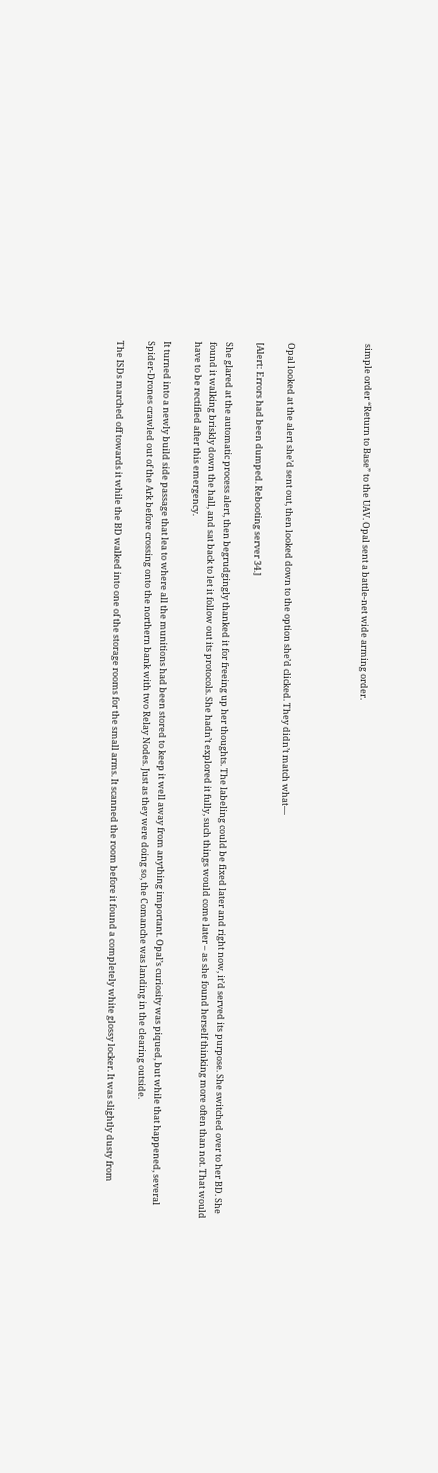simple order “Return to Base” to the UAV. Opal sent a battle-net wide arming order.




Opal looked at the alert she’d sent out, then looked down to the option she’d clicked. They didn’t match what—

[Alert: Errors had been dumped. Rebooting server 34.]

She glared at the automatic process alert, then begrudgingly thanked it for freeing up her thoughts. The labeling could be fixed later and right now, it’d served its purpose. She switched over to her BD. She found it walking briskly down the hall, and sat back to let it follow out its protocols. She hadn’t explored it fully, such things would come later – as she found herself thinking more often than not. That would have to be rectified after this emergency.

It turned into a newly build side passage that lea to where all the munitions had been stored to keep it well away from anything important. Opal’s curiosity was piqued, but while that happened, several Spider-Drones crawled out of the Ark before crossing onto the northern bank with two Relay Nodes. Just as they were doing so, the Comanche was landing in the clearing outside.

The ISDs marched off towards it while the BD walked into one of the storage rooms for the small arms. It scanned the room before it found a completely white glossy locker. It was slightly dusty from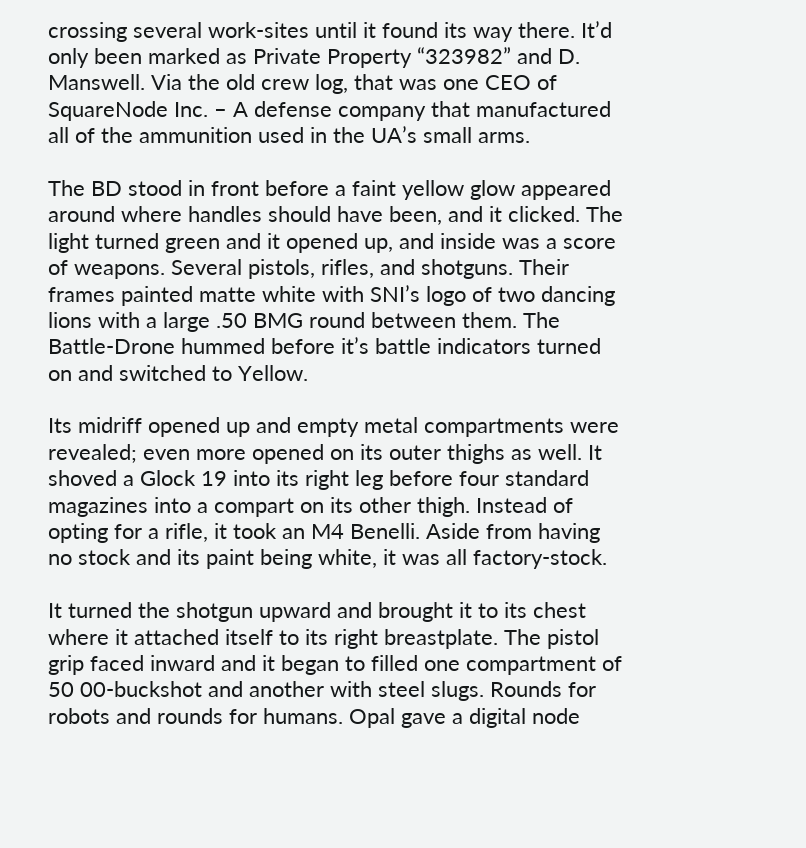crossing several work-sites until it found its way there. It’d only been marked as Private Property “323982” and D. Manswell. Via the old crew log, that was one CEO of SquareNode Inc. – A defense company that manufactured all of the ammunition used in the UA’s small arms.

The BD stood in front before a faint yellow glow appeared around where handles should have been, and it clicked. The light turned green and it opened up, and inside was a score of weapons. Several pistols, rifles, and shotguns. Their frames painted matte white with SNI’s logo of two dancing lions with a large .50 BMG round between them. The Battle-Drone hummed before it’s battle indicators turned on and switched to Yellow.

Its midriff opened up and empty metal compartments were revealed; even more opened on its outer thighs as well. It shoved a Glock 19 into its right leg before four standard magazines into a compart on its other thigh. Instead of opting for a rifle, it took an M4 Benelli. Aside from having no stock and its paint being white, it was all factory-stock.

It turned the shotgun upward and brought it to its chest where it attached itself to its right breastplate. The pistol grip faced inward and it began to filled one compartment of 50 00-buckshot and another with steel slugs. Rounds for robots and rounds for humans. Opal gave a digital node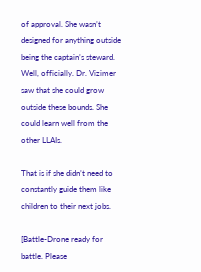of approval. She wasn’t designed for anything outside being the captain’s steward. Well, officially. Dr. Vizimer saw that she could grow outside these bounds. She could learn well from the other LLAIs.

That is if she didn’t need to constantly guide them like children to their next jobs.

[Battle-Drone ready for battle. Please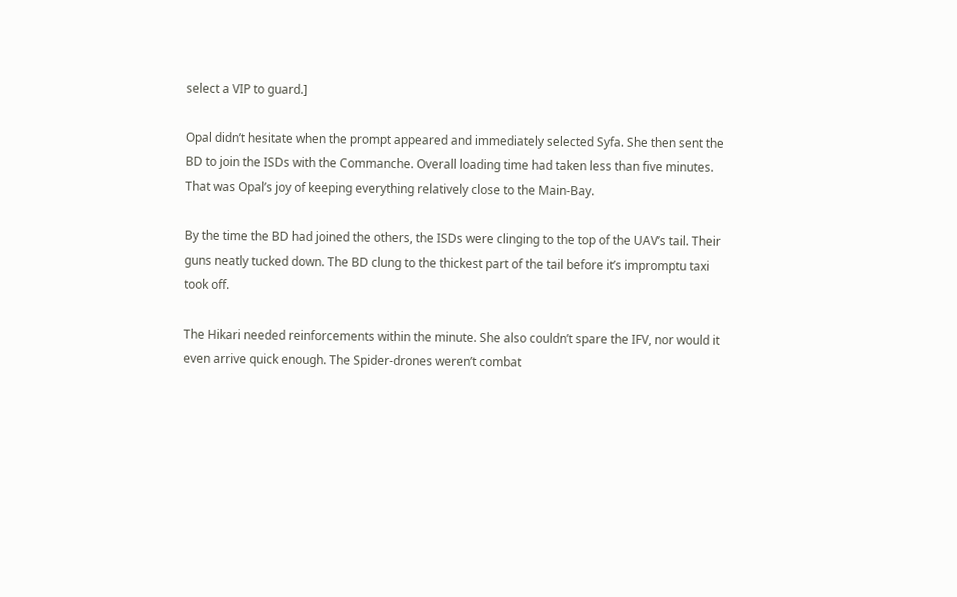select a VIP to guard.]

Opal didn’t hesitate when the prompt appeared and immediately selected Syfa. She then sent the BD to join the ISDs with the Commanche. Overall loading time had taken less than five minutes. That was Opal’s joy of keeping everything relatively close to the Main-Bay.

By the time the BD had joined the others, the ISDs were clinging to the top of the UAV’s tail. Their guns neatly tucked down. The BD clung to the thickest part of the tail before it’s impromptu taxi took off.

The Hikari needed reinforcements within the minute. She also couldn’t spare the IFV, nor would it even arrive quick enough. The Spider-drones weren’t combat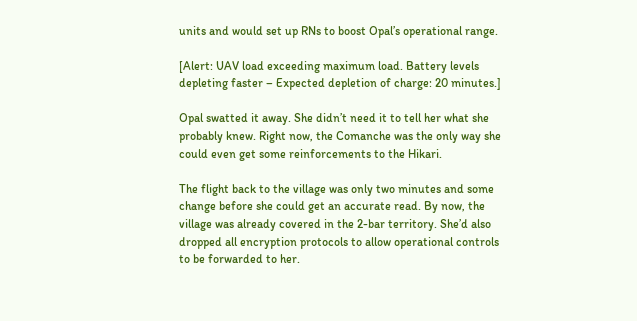units and would set up RNs to boost Opal’s operational range.

[Alert: UAV load exceeding maximum load. Battery levels depleting faster – Expected depletion of charge: 20 minutes.]

Opal swatted it away. She didn’t need it to tell her what she probably knew. Right now, the Comanche was the only way she could even get some reinforcements to the Hikari.

The flight back to the village was only two minutes and some change before she could get an accurate read. By now, the village was already covered in the 2-bar territory. She’d also dropped all encryption protocols to allow operational controls to be forwarded to her.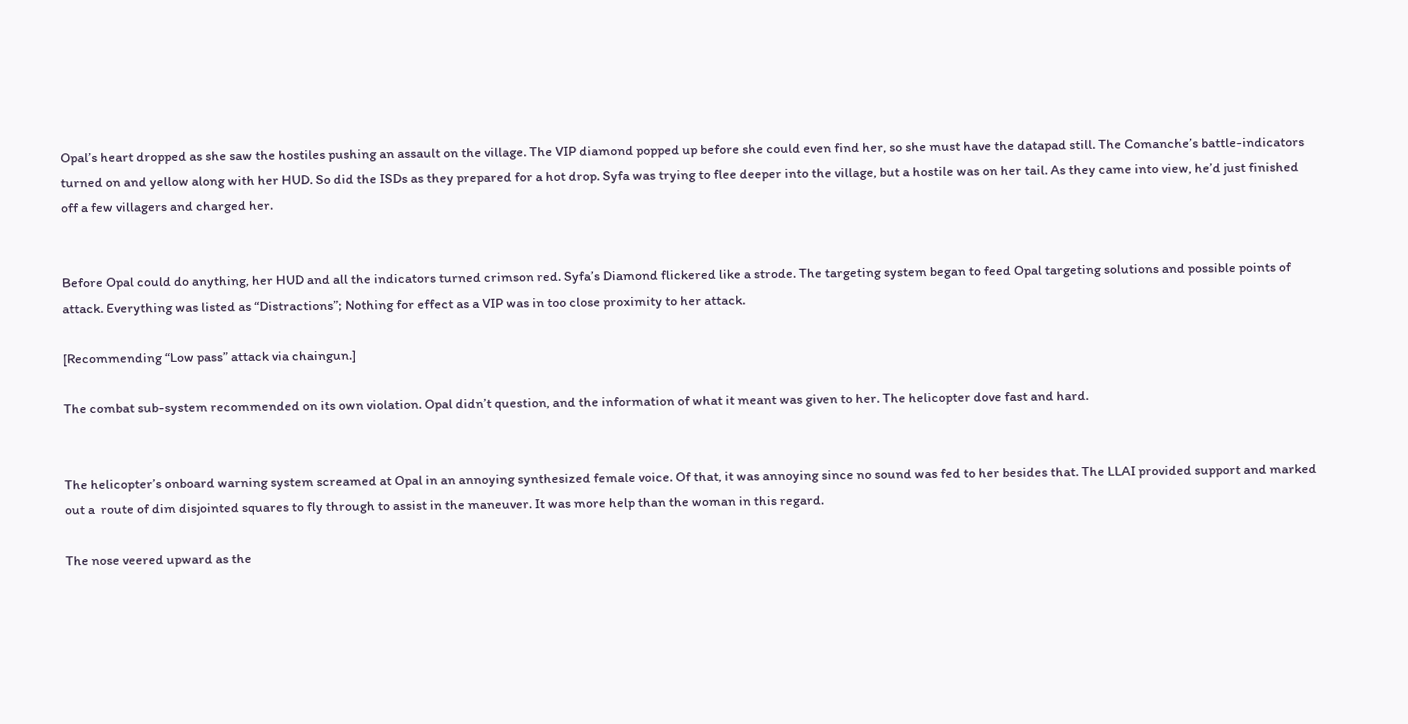Opal’s heart dropped as she saw the hostiles pushing an assault on the village. The VIP diamond popped up before she could even find her, so she must have the datapad still. The Comanche’s battle-indicators turned on and yellow along with her HUD. So did the ISDs as they prepared for a hot drop. Syfa was trying to flee deeper into the village, but a hostile was on her tail. As they came into view, he’d just finished off a few villagers and charged her.


Before Opal could do anything, her HUD and all the indicators turned crimson red. Syfa’s Diamond flickered like a strode. The targeting system began to feed Opal targeting solutions and possible points of attack. Everything was listed as “Distractions”; Nothing for effect as a VIP was in too close proximity to her attack.

[Recommending “Low pass” attack via chaingun.]

The combat sub-system recommended on its own violation. Opal didn’t question, and the information of what it meant was given to her. The helicopter dove fast and hard.


The helicopter’s onboard warning system screamed at Opal in an annoying synthesized female voice. Of that, it was annoying since no sound was fed to her besides that. The LLAI provided support and marked out a  route of dim disjointed squares to fly through to assist in the maneuver. It was more help than the woman in this regard.

The nose veered upward as the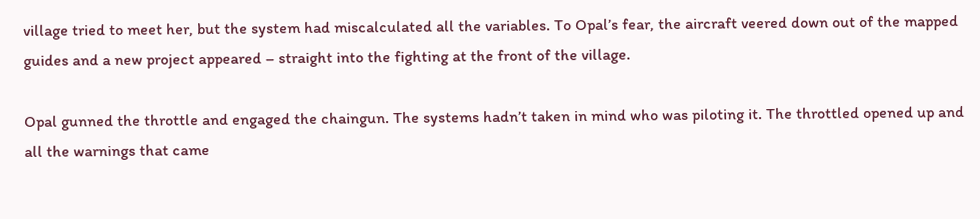village tried to meet her, but the system had miscalculated all the variables. To Opal’s fear, the aircraft veered down out of the mapped guides and a new project appeared – straight into the fighting at the front of the village.

Opal gunned the throttle and engaged the chaingun. The systems hadn’t taken in mind who was piloting it. The throttled opened up and all the warnings that came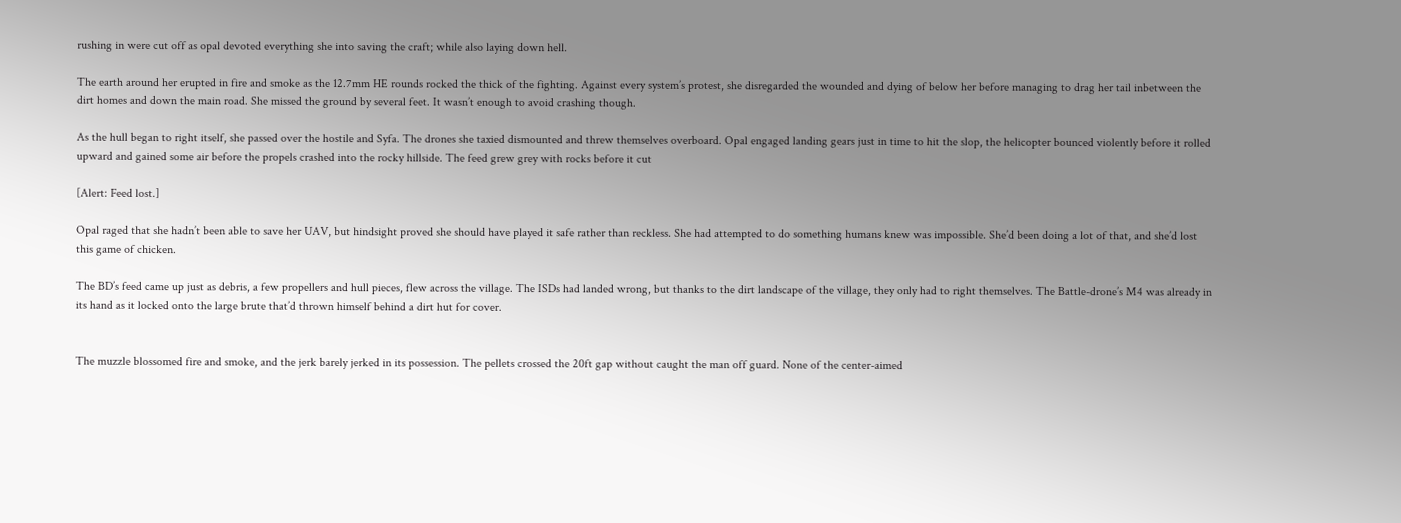rushing in were cut off as opal devoted everything she into saving the craft; while also laying down hell.

The earth around her erupted in fire and smoke as the 12.7mm HE rounds rocked the thick of the fighting. Against every system’s protest, she disregarded the wounded and dying of below her before managing to drag her tail inbetween the dirt homes and down the main road. She missed the ground by several feet. It wasn’t enough to avoid crashing though.

As the hull began to right itself, she passed over the hostile and Syfa. The drones she taxied dismounted and threw themselves overboard. Opal engaged landing gears just in time to hit the slop, the helicopter bounced violently before it rolled upward and gained some air before the propels crashed into the rocky hillside. The feed grew grey with rocks before it cut

[Alert: Feed lost.]

Opal raged that she hadn’t been able to save her UAV, but hindsight proved she should have played it safe rather than reckless. She had attempted to do something humans knew was impossible. She’d been doing a lot of that, and she’d lost this game of chicken.

The BD’s feed came up just as debris, a few propellers and hull pieces, flew across the village. The ISDs had landed wrong, but thanks to the dirt landscape of the village, they only had to right themselves. The Battle-drone’s M4 was already in its hand as it locked onto the large brute that’d thrown himself behind a dirt hut for cover.


The muzzle blossomed fire and smoke, and the jerk barely jerked in its possession. The pellets crossed the 20ft gap without caught the man off guard. None of the center-aimed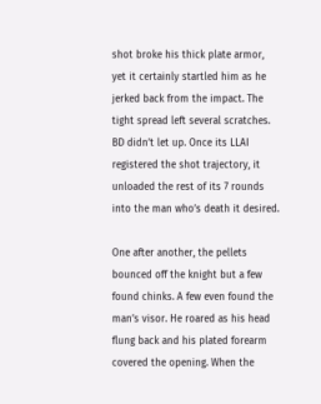shot broke his thick plate armor, yet it certainly startled him as he jerked back from the impact. The tight spread left several scratches. BD didn’t let up. Once its LLAI registered the shot trajectory, it unloaded the rest of its 7 rounds into the man who’s death it desired.

One after another, the pellets bounced off the knight but a few found chinks. A few even found the man’s visor. He roared as his head flung back and his plated forearm covered the opening. When the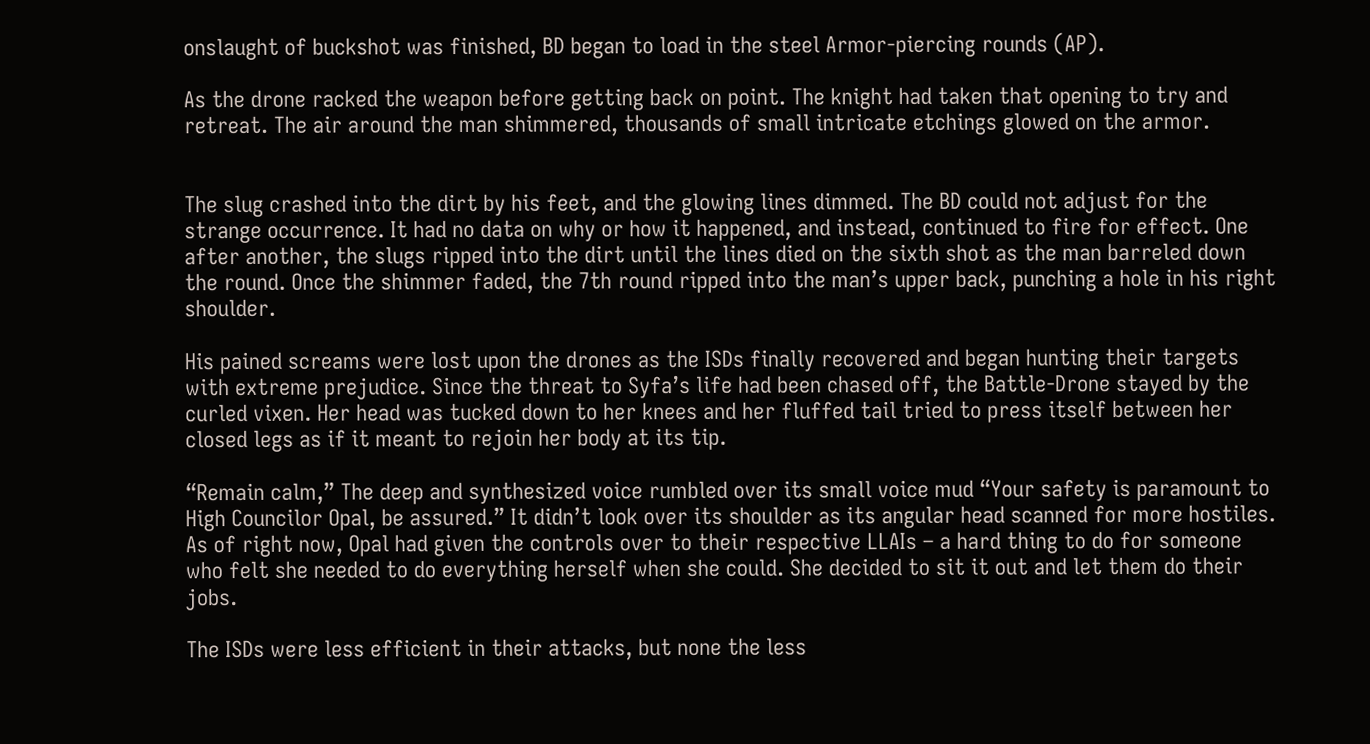onslaught of buckshot was finished, BD began to load in the steel Armor-piercing rounds (AP).

As the drone racked the weapon before getting back on point. The knight had taken that opening to try and retreat. The air around the man shimmered, thousands of small intricate etchings glowed on the armor.


The slug crashed into the dirt by his feet, and the glowing lines dimmed. The BD could not adjust for the strange occurrence. It had no data on why or how it happened, and instead, continued to fire for effect. One after another, the slugs ripped into the dirt until the lines died on the sixth shot as the man barreled down the round. Once the shimmer faded, the 7th round ripped into the man’s upper back, punching a hole in his right shoulder.

His pained screams were lost upon the drones as the ISDs finally recovered and began hunting their targets with extreme prejudice. Since the threat to Syfa’s life had been chased off, the Battle-Drone stayed by the curled vixen. Her head was tucked down to her knees and her fluffed tail tried to press itself between her closed legs as if it meant to rejoin her body at its tip.

“Remain calm,” The deep and synthesized voice rumbled over its small voice mud “Your safety is paramount to High Councilor Opal, be assured.” It didn’t look over its shoulder as its angular head scanned for more hostiles. As of right now, Opal had given the controls over to their respective LLAIs – a hard thing to do for someone who felt she needed to do everything herself when she could. She decided to sit it out and let them do their jobs.

The ISDs were less efficient in their attacks, but none the less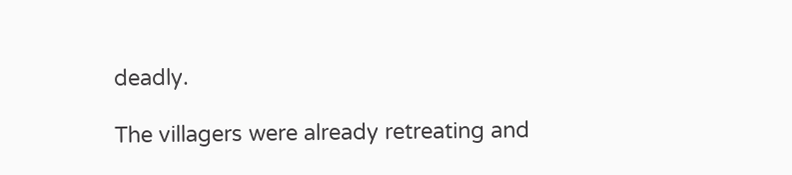deadly.

The villagers were already retreating and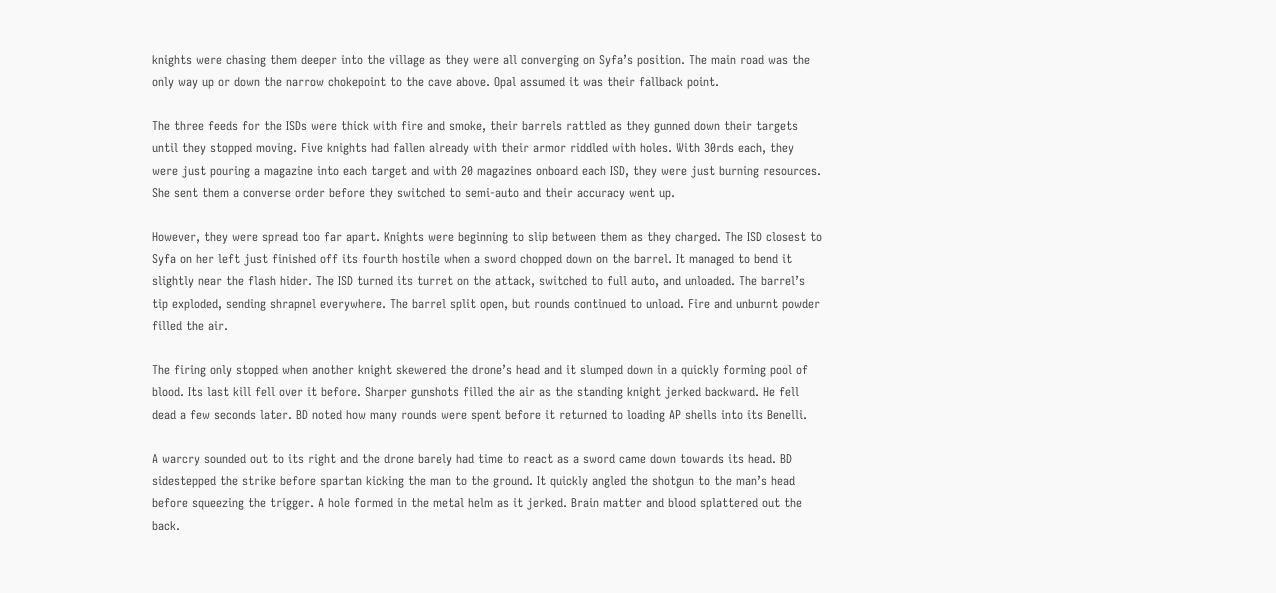knights were chasing them deeper into the village as they were all converging on Syfa’s position. The main road was the only way up or down the narrow chokepoint to the cave above. Opal assumed it was their fallback point.

The three feeds for the ISDs were thick with fire and smoke, their barrels rattled as they gunned down their targets until they stopped moving. Five knights had fallen already with their armor riddled with holes. With 30rds each, they were just pouring a magazine into each target and with 20 magazines onboard each ISD, they were just burning resources. She sent them a converse order before they switched to semi-auto and their accuracy went up.

However, they were spread too far apart. Knights were beginning to slip between them as they charged. The ISD closest to Syfa on her left just finished off its fourth hostile when a sword chopped down on the barrel. It managed to bend it slightly near the flash hider. The ISD turned its turret on the attack, switched to full auto, and unloaded. The barrel’s tip exploded, sending shrapnel everywhere. The barrel split open, but rounds continued to unload. Fire and unburnt powder filled the air.

The firing only stopped when another knight skewered the drone’s head and it slumped down in a quickly forming pool of blood. Its last kill fell over it before. Sharper gunshots filled the air as the standing knight jerked backward. He fell dead a few seconds later. BD noted how many rounds were spent before it returned to loading AP shells into its Benelli.

A warcry sounded out to its right and the drone barely had time to react as a sword came down towards its head. BD sidestepped the strike before spartan kicking the man to the ground. It quickly angled the shotgun to the man’s head before squeezing the trigger. A hole formed in the metal helm as it jerked. Brain matter and blood splattered out the back.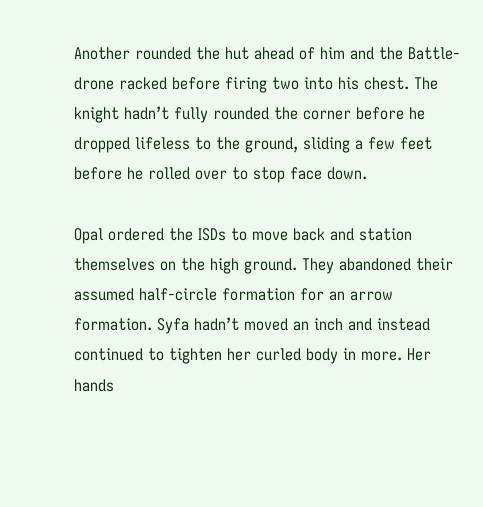Another rounded the hut ahead of him and the Battle-drone racked before firing two into his chest. The knight hadn’t fully rounded the corner before he dropped lifeless to the ground, sliding a few feet before he rolled over to stop face down.

Opal ordered the ISDs to move back and station themselves on the high ground. They abandoned their assumed half-circle formation for an arrow formation. Syfa hadn’t moved an inch and instead continued to tighten her curled body in more. Her hands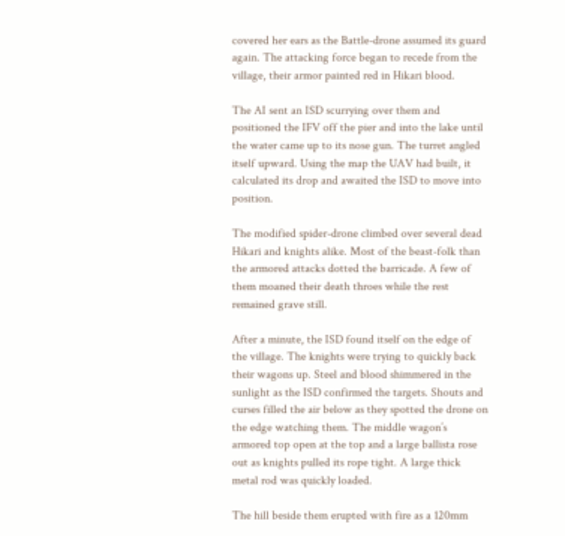covered her ears as the Battle-drone assumed its guard again. The attacking force began to recede from the village, their armor painted red in Hikari blood.

The AI sent an ISD scurrying over them and positioned the IFV off the pier and into the lake until the water came up to its nose gun. The turret angled itself upward. Using the map the UAV had built, it calculated its drop and awaited the ISD to move into position.

The modified spider-drone climbed over several dead Hikari and knights alike. Most of the beast-folk than the armored attacks dotted the barricade. A few of them moaned their death throes while the rest remained grave still.

After a minute, the ISD found itself on the edge of the village. The knights were trying to quickly back their wagons up. Steel and blood shimmered in the sunlight as the ISD confirmed the targets. Shouts and curses filled the air below as they spotted the drone on the edge watching them. The middle wagon’s armored top open at the top and a large ballista rose out as knights pulled its rope tight. A large thick metal rod was quickly loaded.

The hill beside them erupted with fire as a 120mm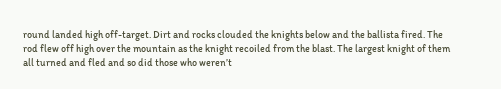round landed high off-target. Dirt and rocks clouded the knights below and the ballista fired. The rod flew off high over the mountain as the knight recoiled from the blast. The largest knight of them all turned and fled and so did those who weren’t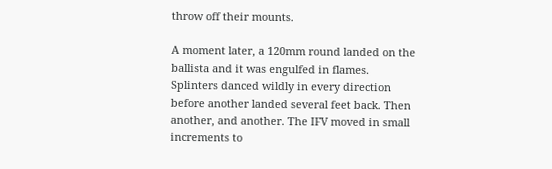throw off their mounts.

A moment later, a 120mm round landed on the ballista and it was engulfed in flames. Splinters danced wildly in every direction before another landed several feet back. Then another, and another. The IFV moved in small increments to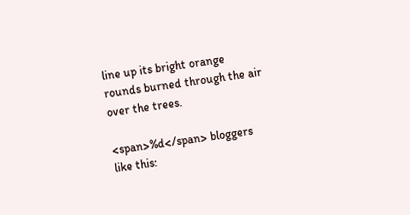line up its bright orange rounds burned through the air over the trees.

<span>%d</span> bloggers like this: